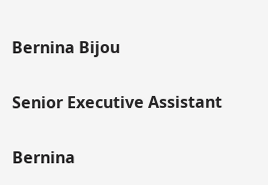Bernina Bijou

Senior Executive Assistant

Bernina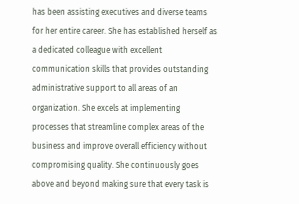has been assisting executives and diverse teams for her entire career. She has established herself as a dedicated colleague with excellent communication skills that provides outstanding administrative support to all areas of an organization. She excels at implementing processes that streamline complex areas of the business and improve overall efficiency without compromising quality. She continuously goes above and beyond making sure that every task is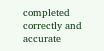completed correctly and accurate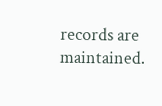records are maintained.